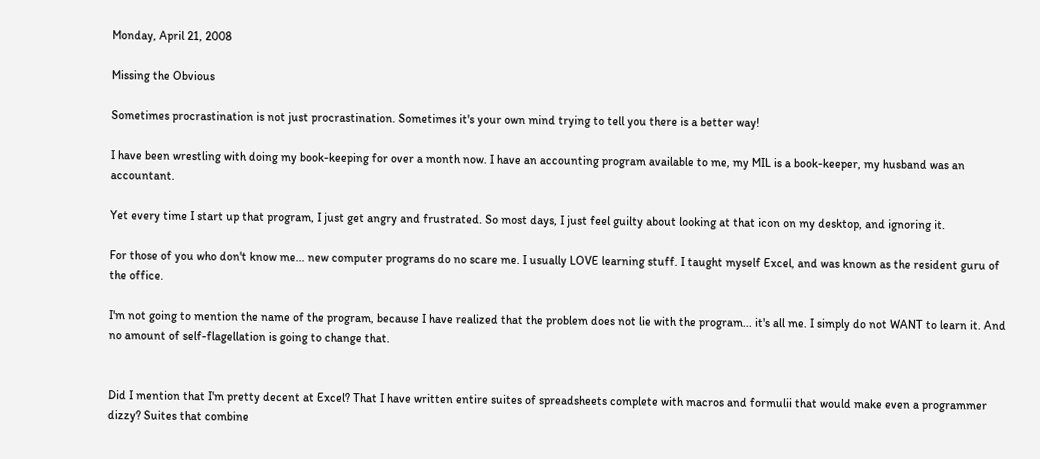Monday, April 21, 2008

Missing the Obvious

Sometimes procrastination is not just procrastination. Sometimes it's your own mind trying to tell you there is a better way!

I have been wrestling with doing my book-keeping for over a month now. I have an accounting program available to me, my MIL is a book-keeper, my husband was an accountant.

Yet every time I start up that program, I just get angry and frustrated. So most days, I just feel guilty about looking at that icon on my desktop, and ignoring it.

For those of you who don't know me... new computer programs do no scare me. I usually LOVE learning stuff. I taught myself Excel, and was known as the resident guru of the office.

I'm not going to mention the name of the program, because I have realized that the problem does not lie with the program... it's all me. I simply do not WANT to learn it. And no amount of self-flagellation is going to change that.


Did I mention that I'm pretty decent at Excel? That I have written entire suites of spreadsheets complete with macros and formulii that would make even a programmer dizzy? Suites that combine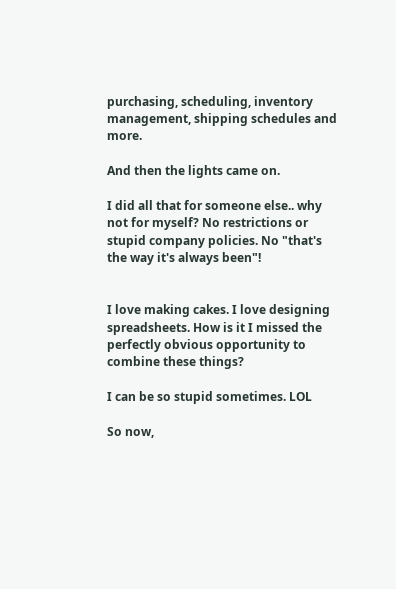purchasing, scheduling, inventory management, shipping schedules and more.

And then the lights came on.

I did all that for someone else.. why not for myself? No restrictions or stupid company policies. No "that's the way it's always been"!


I love making cakes. I love designing spreadsheets. How is it I missed the perfectly obvious opportunity to combine these things?

I can be so stupid sometimes. LOL

So now,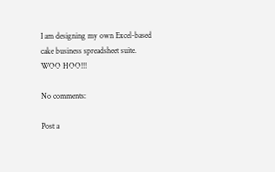I am designing my own Excel-based cake business spreadsheet suite. WOO HOO!!!

No comments:

Post a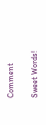Comment

Sweet Words!